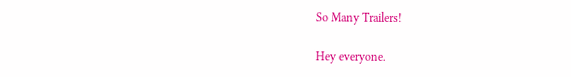So Many Trailers!

Hey everyone.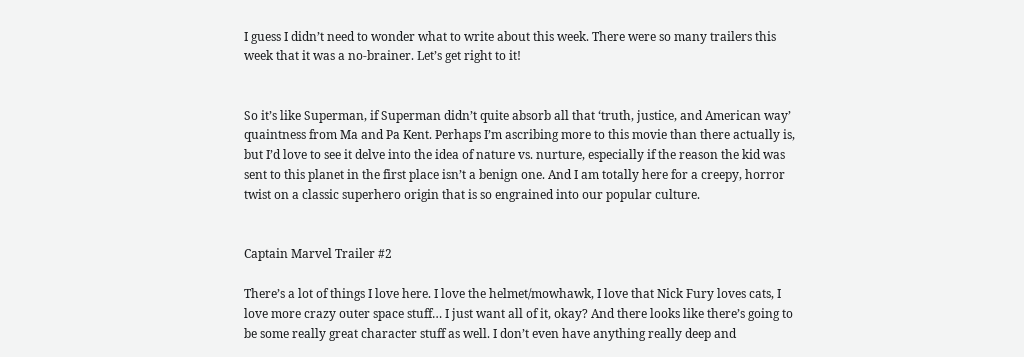I guess I didn’t need to wonder what to write about this week. There were so many trailers this week that it was a no-brainer. Let’s get right to it!


So it’s like Superman, if Superman didn’t quite absorb all that ‘truth, justice, and American way’ quaintness from Ma and Pa Kent. Perhaps I’m ascribing more to this movie than there actually is, but I’d love to see it delve into the idea of nature vs. nurture, especially if the reason the kid was sent to this planet in the first place isn’t a benign one. And I am totally here for a creepy, horror twist on a classic superhero origin that is so engrained into our popular culture.


Captain Marvel Trailer #2

There’s a lot of things I love here. I love the helmet/mowhawk, I love that Nick Fury loves cats, I love more crazy outer space stuff… I just want all of it, okay? And there looks like there’s going to be some really great character stuff as well. I don’t even have anything really deep and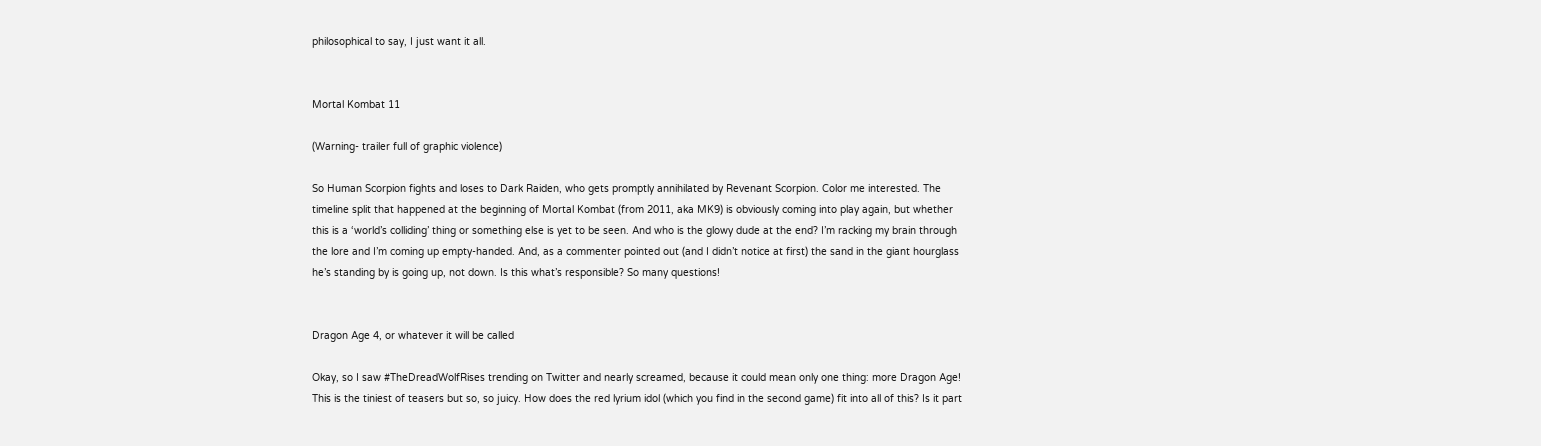philosophical to say, I just want it all.


Mortal Kombat 11

(Warning- trailer full of graphic violence)

So Human Scorpion fights and loses to Dark Raiden, who gets promptly annihilated by Revenant Scorpion. Color me interested. The timeline split that happened at the beginning of Mortal Kombat (from 2011, aka MK9) is obviously coming into play again, but whether this is a ‘world’s colliding’ thing or something else is yet to be seen. And who is the glowy dude at the end? I’m racking my brain through the lore and I’m coming up empty-handed. And, as a commenter pointed out (and I didn’t notice at first) the sand in the giant hourglass he’s standing by is going up, not down. Is this what’s responsible? So many questions!


Dragon Age 4, or whatever it will be called

Okay, so I saw #TheDreadWolfRises trending on Twitter and nearly screamed, because it could mean only one thing: more Dragon Age! This is the tiniest of teasers but so, so juicy. How does the red lyrium idol (which you find in the second game) fit into all of this? Is it part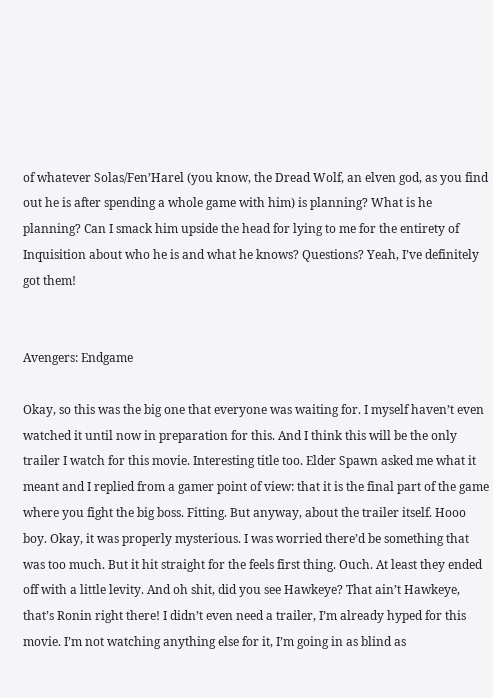of whatever Solas/Fen’Harel (you know, the Dread Wolf, an elven god, as you find out he is after spending a whole game with him) is planning? What is he planning? Can I smack him upside the head for lying to me for the entirety of Inquisition about who he is and what he knows? Questions? Yeah, I’ve definitely got them!


Avengers: Endgame

Okay, so this was the big one that everyone was waiting for. I myself haven’t even watched it until now in preparation for this. And I think this will be the only trailer I watch for this movie. Interesting title too. Elder Spawn asked me what it meant and I replied from a gamer point of view: that it is the final part of the game where you fight the big boss. Fitting. But anyway, about the trailer itself. Hooo boy. Okay, it was properly mysterious. I was worried there’d be something that was too much. But it hit straight for the feels first thing. Ouch. At least they ended off with a little levity. And oh shit, did you see Hawkeye? That ain’t Hawkeye, that’s Ronin right there! I didn’t even need a trailer, I’m already hyped for this movie. I’m not watching anything else for it, I’m going in as blind as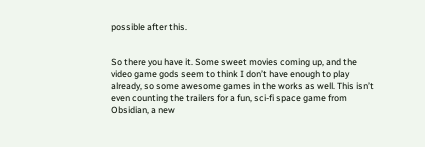possible after this.


So there you have it. Some sweet movies coming up, and the video game gods seem to think I don’t have enough to play already, so some awesome games in the works as well. This isn’t even counting the trailers for a fun, sci-fi space game from Obsidian, a new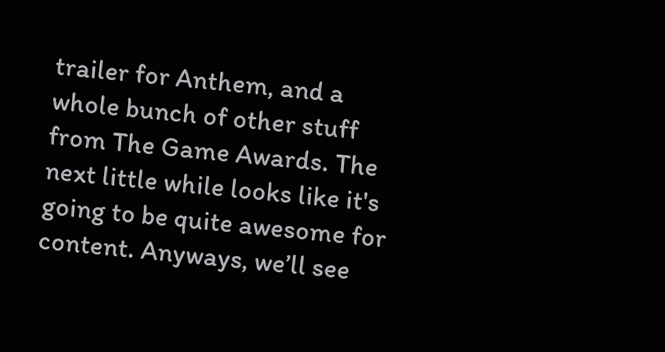trailer for Anthem, and a whole bunch of other stuff from The Game Awards. The next little while looks like it's going to be quite awesome for content. Anyways, we’ll see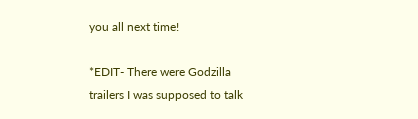you all next time!

*EDIT- There were Godzilla trailers I was supposed to talk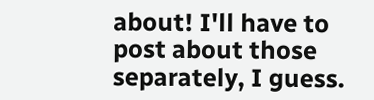about! I'll have to post about those separately, I guess.